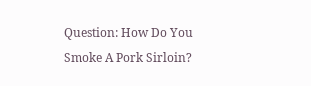Question: How Do You Smoke A Pork Sirloin?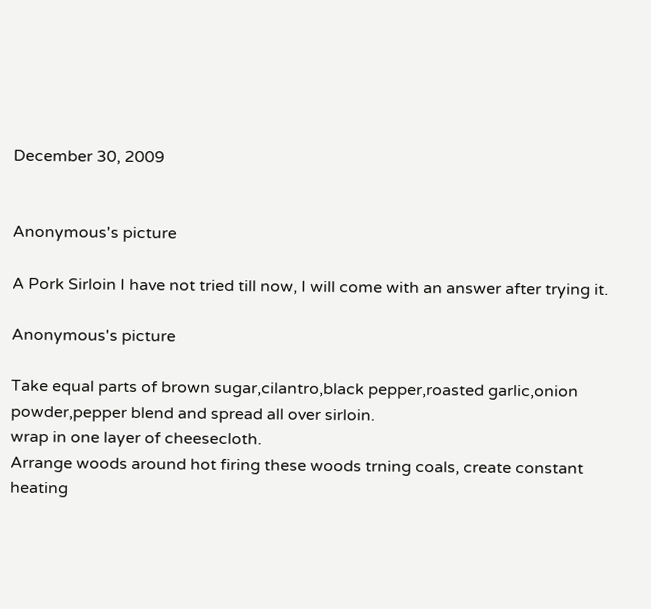December 30, 2009


Anonymous's picture

A Pork Sirloin I have not tried till now, I will come with an answer after trying it.

Anonymous's picture

Take equal parts of brown sugar,cilantro,black pepper,roasted garlic,onion powder,pepper blend and spread all over sirloin.
wrap in one layer of cheesecloth.
Arrange woods around hot firing these woods trning coals, create constant heating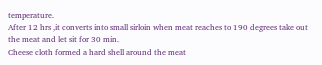temperature.
After 12 hrs ,it converts into small sirloin when meat reaches to 190 degrees take out the meat and let sit for 30 min.
Cheese cloth formed a hard shell around the meat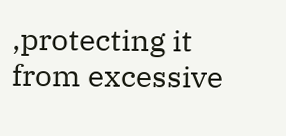,protecting it from excessive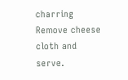charring
Remove cheese cloth and serve.